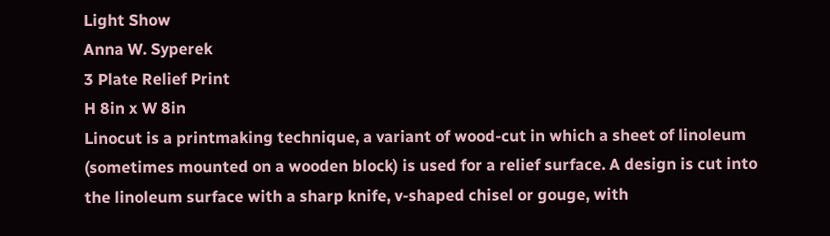Light Show
Anna W. Syperek
3 Plate Relief Print
H 8in x W 8in
Linocut is a printmaking technique, a variant of wood-cut in which a sheet of linoleum (sometimes mounted on a wooden block) is used for a relief surface. A design is cut into the linoleum surface with a sharp knife, v-shaped chisel or gouge, with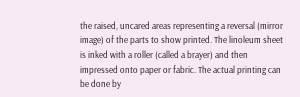the raised, uncared areas representing a reversal (mirror image) of the parts to show printed. The linoleum sheet is inked with a roller (called a brayer) and then impressed onto paper or fabric. The actual printing can be done by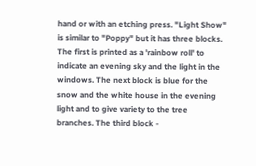hand or with an etching press. "Light Show" is similar to "Poppy" but it has three blocks. The first is printed as a 'rainbow roll' to indicate an evening sky and the light in the windows. The next block is blue for the snow and the white house in the evening light and to give variety to the tree branches. The third block -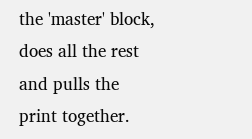the 'master' block, does all the rest and pulls the print together.